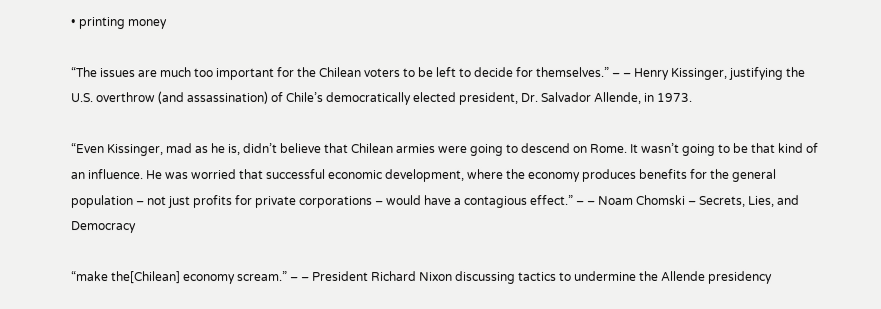• printing money

“The issues are much too important for the Chilean voters to be left to decide for themselves.” – – Henry Kissinger, justifying the U.S. overthrow (and assassination) of Chile’s democratically elected president, Dr. Salvador Allende, in 1973.

“Even Kissinger, mad as he is, didn’t believe that Chilean armies were going to descend on Rome. It wasn’t going to be that kind of an influence. He was worried that successful economic development, where the economy produces benefits for the general population – not just profits for private corporations – would have a contagious effect.” – – Noam Chomski – Secrets, Lies, and Democracy

“make the[Chilean] economy scream.” – – President Richard Nixon discussing tactics to undermine the Allende presidency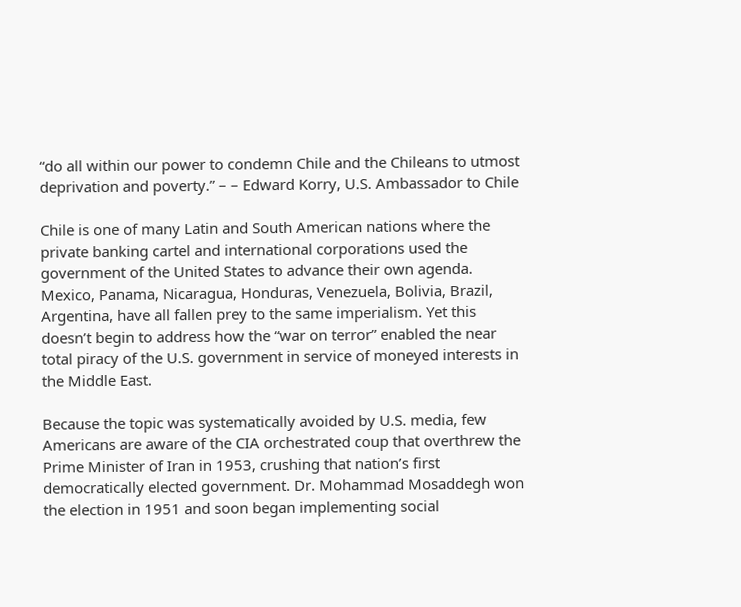“do all within our power to condemn Chile and the Chileans to utmost deprivation and poverty.” – – Edward Korry, U.S. Ambassador to Chile

Chile is one of many Latin and South American nations where the private banking cartel and international corporations used the government of the United States to advance their own agenda. Mexico, Panama, Nicaragua, Honduras, Venezuela, Bolivia, Brazil, Argentina, have all fallen prey to the same imperialism. Yet this doesn’t begin to address how the “war on terror” enabled the near total piracy of the U.S. government in service of moneyed interests in the Middle East.

Because the topic was systematically avoided by U.S. media, few Americans are aware of the CIA orchestrated coup that overthrew the Prime Minister of Iran in 1953, crushing that nation’s first democratically elected government. Dr. Mohammad Mosaddegh won the election in 1951 and soon began implementing social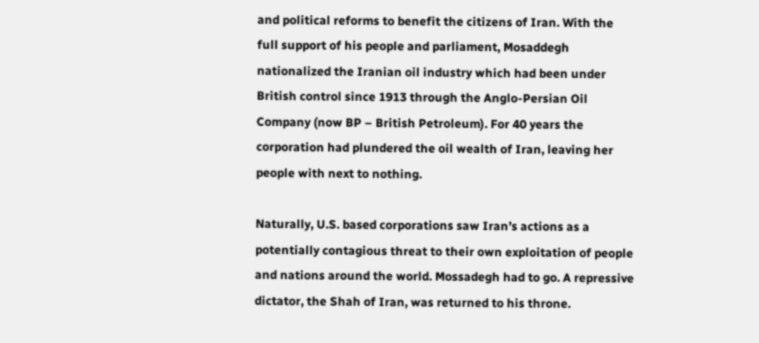and political reforms to benefit the citizens of Iran. With the full support of his people and parliament, Mosaddegh nationalized the Iranian oil industry which had been under British control since 1913 through the Anglo-Persian Oil Company (now BP – British Petroleum). For 40 years the corporation had plundered the oil wealth of Iran, leaving her people with next to nothing.

Naturally, U.S. based corporations saw Iran’s actions as a potentially contagious threat to their own exploitation of people and nations around the world. Mossadegh had to go. A repressive dictator, the Shah of Iran, was returned to his throne.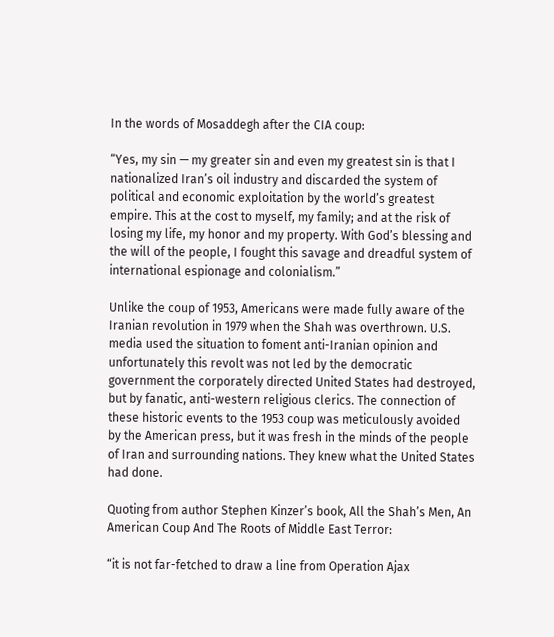In the words of Mosaddegh after the CIA coup:

“Yes, my sin — my greater sin and even my greatest sin is that I nationalized Iran’s oil industry and discarded the system of political and economic exploitation by the world’s greatest empire. This at the cost to myself, my family; and at the risk of losing my life, my honor and my property. With God’s blessing and the will of the people, I fought this savage and dreadful system of international espionage and colonialism.”

Unlike the coup of 1953, Americans were made fully aware of the Iranian revolution in 1979 when the Shah was overthrown. U.S. media used the situation to foment anti-Iranian opinion and unfortunately this revolt was not led by the democratic government the corporately directed United States had destroyed, but by fanatic, anti-western religious clerics. The connection of these historic events to the 1953 coup was meticulously avoided by the American press, but it was fresh in the minds of the people of Iran and surrounding nations. They knew what the United States had done.

Quoting from author Stephen Kinzer’s book, All the Shah’s Men, An American Coup And The Roots of Middle East Terror:

“it is not far-fetched to draw a line from Operation Ajax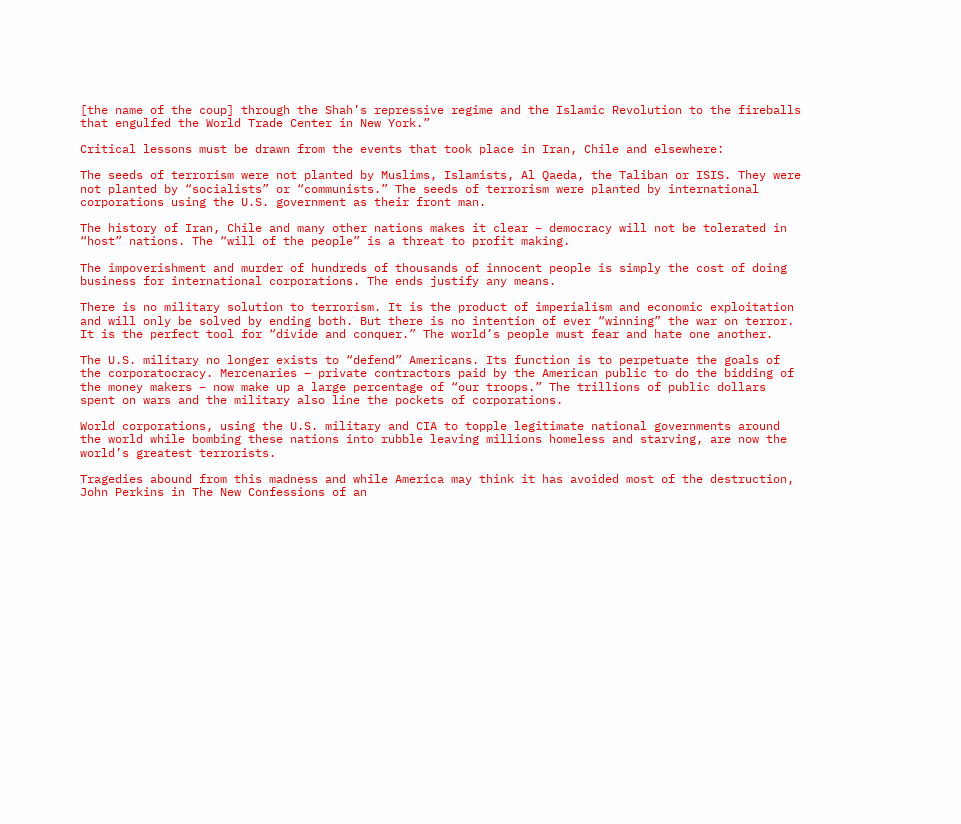[the name of the coup] through the Shah’s repressive regime and the Islamic Revolution to the fireballs that engulfed the World Trade Center in New York.”

Critical lessons must be drawn from the events that took place in Iran, Chile and elsewhere:

The seeds of terrorism were not planted by Muslims, Islamists, Al Qaeda, the Taliban or ISIS. They were not planted by “socialists” or “communists.” The seeds of terrorism were planted by international corporations using the U.S. government as their front man.

The history of Iran, Chile and many other nations makes it clear – democracy will not be tolerated in “host” nations. The “will of the people” is a threat to profit making.

The impoverishment and murder of hundreds of thousands of innocent people is simply the cost of doing business for international corporations. The ends justify any means.

There is no military solution to terrorism. It is the product of imperialism and economic exploitation and will only be solved by ending both. But there is no intention of ever “winning” the war on terror. It is the perfect tool for “divide and conquer.” The world’s people must fear and hate one another.

The U.S. military no longer exists to “defend” Americans. Its function is to perpetuate the goals of the corporatocracy. Mercenaries – private contractors paid by the American public to do the bidding of the money makers – now make up a large percentage of “our troops.” The trillions of public dollars spent on wars and the military also line the pockets of corporations.

World corporations, using the U.S. military and CIA to topple legitimate national governments around the world while bombing these nations into rubble leaving millions homeless and starving, are now the world’s greatest terrorists.

Tragedies abound from this madness and while America may think it has avoided most of the destruction, John Perkins in The New Confessions of an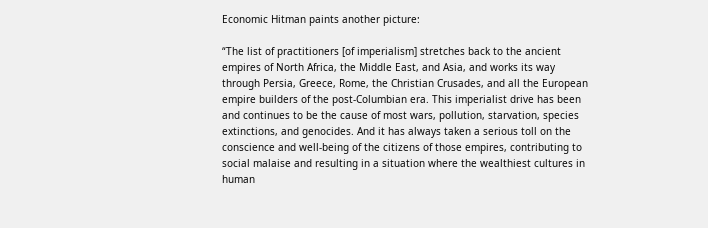Economic Hitman paints another picture:

“The list of practitioners [of imperialism] stretches back to the ancient empires of North Africa, the Middle East, and Asia, and works its way through Persia, Greece, Rome, the Christian Crusades, and all the European empire builders of the post-Columbian era. This imperialist drive has been and continues to be the cause of most wars, pollution, starvation, species extinctions, and genocides. And it has always taken a serious toll on the conscience and well-being of the citizens of those empires, contributing to social malaise and resulting in a situation where the wealthiest cultures in human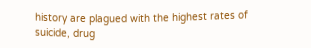history are plagued with the highest rates of suicide, drug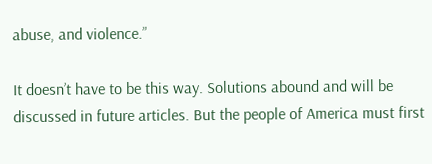abuse, and violence.”

It doesn’t have to be this way. Solutions abound and will be discussed in future articles. But the people of America must first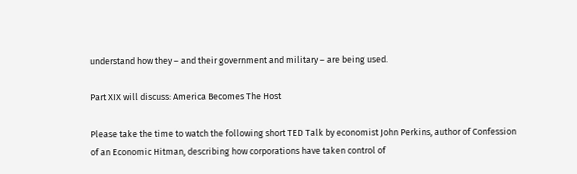understand how they – and their government and military – are being used.

Part XIX will discuss: America Becomes The Host

Please take the time to watch the following short TED Talk by economist John Perkins, author of Confession of an Economic Hitman, describing how corporations have taken control of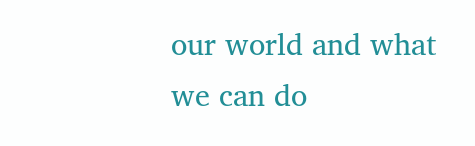our world and what we can do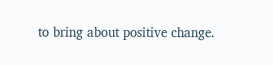to bring about positive change.